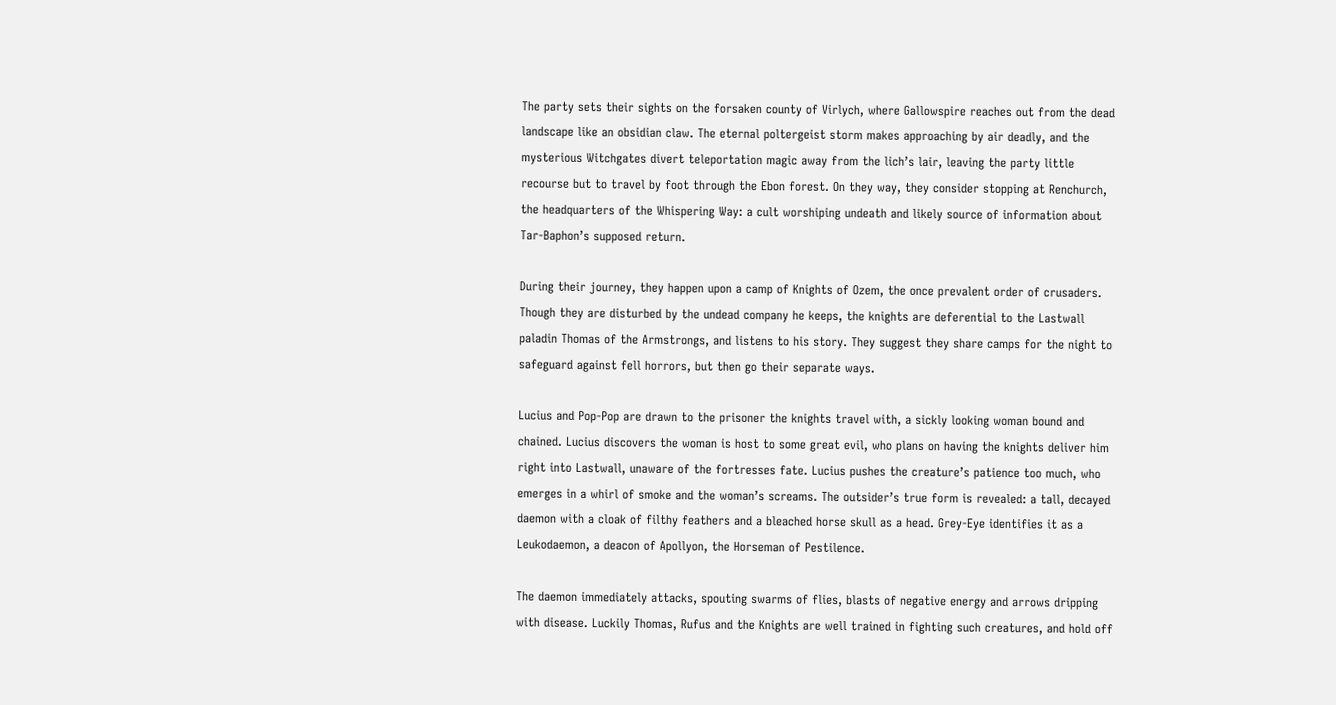The party sets their sights on the forsaken county of Virlych, where Gallowspire reaches out from the dead landscape like an obsidian claw. The eternal poltergeist storm makes approaching by air deadly, and the mysterious Witchgates divert teleportation magic away from the lich’s lair, leaving the party little recourse but to travel by foot through the Ebon forest. On they way, they consider stopping at Renchurch, the headquarters of the Whispering Way: a cult worshiping undeath and likely source of information about Tar-Baphon’s supposed return.

During their journey, they happen upon a camp of Knights of Ozem, the once prevalent order of crusaders. Though they are disturbed by the undead company he keeps, the knights are deferential to the Lastwall paladin Thomas of the Armstrongs, and listens to his story. They suggest they share camps for the night to safeguard against fell horrors, but then go their separate ways.

Lucius and Pop-Pop are drawn to the prisoner the knights travel with, a sickly looking woman bound and chained. Lucius discovers the woman is host to some great evil, who plans on having the knights deliver him right into Lastwall, unaware of the fortresses fate. Lucius pushes the creature’s patience too much, who emerges in a whirl of smoke and the woman’s screams. The outsider’s true form is revealed: a tall, decayed daemon with a cloak of filthy feathers and a bleached horse skull as a head. Grey-Eye identifies it as a Leukodaemon, a deacon of Apollyon, the Horseman of Pestilence.

The daemon immediately attacks, spouting swarms of flies, blasts of negative energy and arrows dripping with disease. Luckily Thomas, Rufus and the Knights are well trained in fighting such creatures, and hold off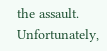the assault. Unfortunately,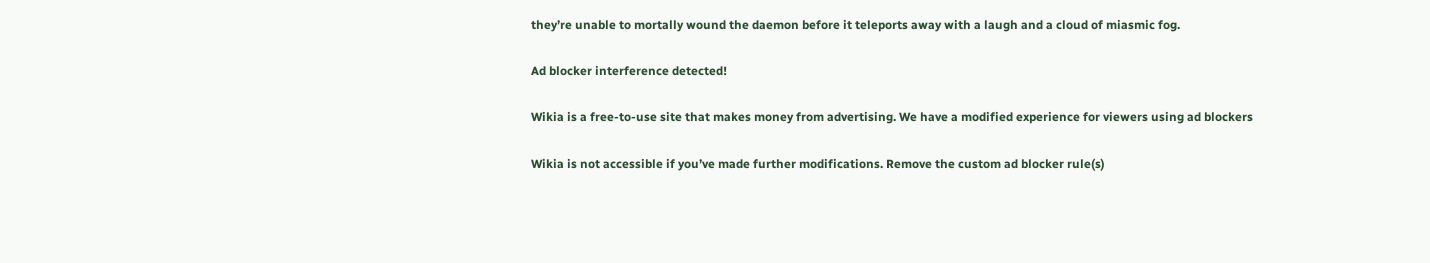they’re unable to mortally wound the daemon before it teleports away with a laugh and a cloud of miasmic fog.

Ad blocker interference detected!

Wikia is a free-to-use site that makes money from advertising. We have a modified experience for viewers using ad blockers

Wikia is not accessible if you’ve made further modifications. Remove the custom ad blocker rule(s)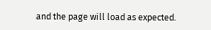and the page will load as expected.